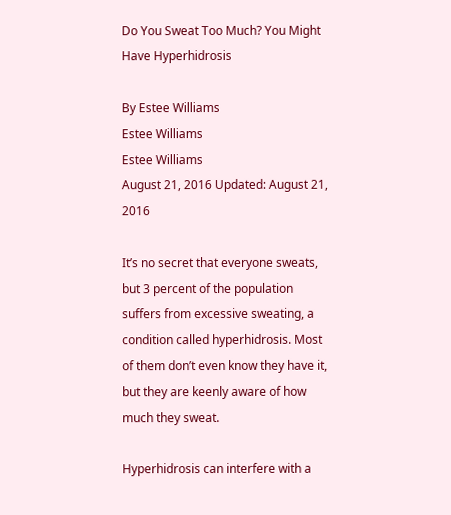Do You Sweat Too Much? You Might Have Hyperhidrosis

By Estee Williams
Estee Williams
Estee Williams
August 21, 2016 Updated: August 21, 2016

It’s no secret that everyone sweats, but 3 percent of the population suffers from excessive sweating, a condition called hyperhidrosis. Most of them don’t even know they have it, but they are keenly aware of how much they sweat.

Hyperhidrosis can interfere with a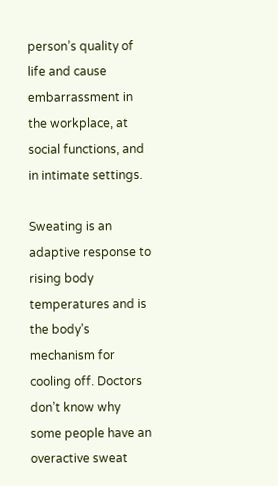person’s quality of life and cause embarrassment in the workplace, at social functions, and in intimate settings.

Sweating is an adaptive response to rising body temperatures and is the body’s mechanism for cooling off. Doctors don’t know why some people have an overactive sweat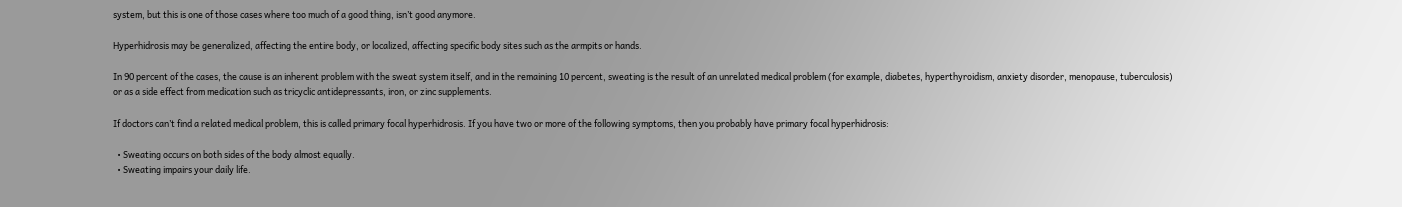system, but this is one of those cases where too much of a good thing, isn’t good anymore.

Hyperhidrosis may be generalized, affecting the entire body, or localized, affecting specific body sites such as the armpits or hands.

In 90 percent of the cases, the cause is an inherent problem with the sweat system itself, and in the remaining 10 percent, sweating is the result of an unrelated medical problem (for example, diabetes, hyperthyroidism, anxiety disorder, menopause, tuberculosis) or as a side effect from medication such as tricyclic antidepressants, iron, or zinc supplements.

If doctors can’t find a related medical problem, this is called primary focal hyperhidrosis. If you have two or more of the following symptoms, then you probably have primary focal hyperhidrosis:

  • Sweating occurs on both sides of the body almost equally.
  • Sweating impairs your daily life.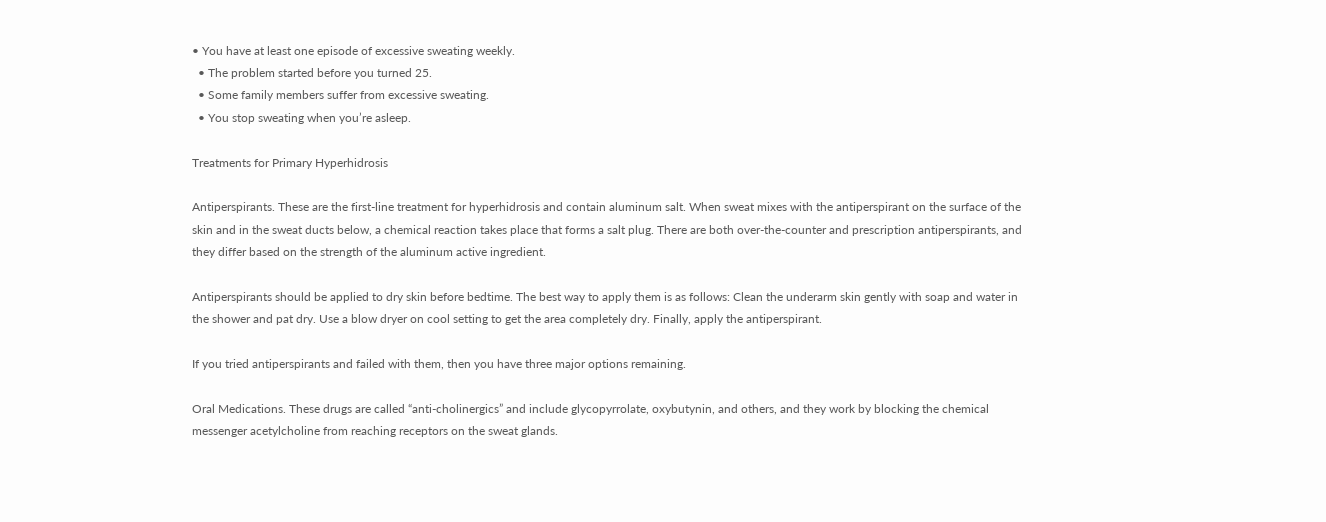• You have at least one episode of excessive sweating weekly.
  • The problem started before you turned 25.
  • Some family members suffer from excessive sweating.
  • You stop sweating when you’re asleep.

Treatments for Primary Hyperhidrosis

Antiperspirants. These are the first-line treatment for hyperhidrosis and contain aluminum salt. When sweat mixes with the antiperspirant on the surface of the skin and in the sweat ducts below, a chemical reaction takes place that forms a salt plug. There are both over-the-counter and prescription antiperspirants, and they differ based on the strength of the aluminum active ingredient.

Antiperspirants should be applied to dry skin before bedtime. The best way to apply them is as follows: Clean the underarm skin gently with soap and water in the shower and pat dry. Use a blow dryer on cool setting to get the area completely dry. Finally, apply the antiperspirant.

If you tried antiperspirants and failed with them, then you have three major options remaining.

Oral Medications. These drugs are called “anti-cholinergics” and include glycopyrrolate, oxybutynin, and others, and they work by blocking the chemical messenger acetylcholine from reaching receptors on the sweat glands.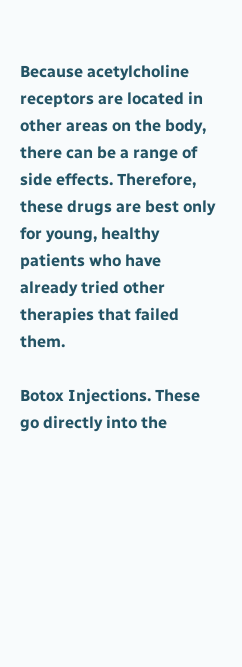Because acetylcholine receptors are located in other areas on the body, there can be a range of side effects. Therefore, these drugs are best only for young, healthy patients who have already tried other therapies that failed them.

Botox Injections. These go directly into the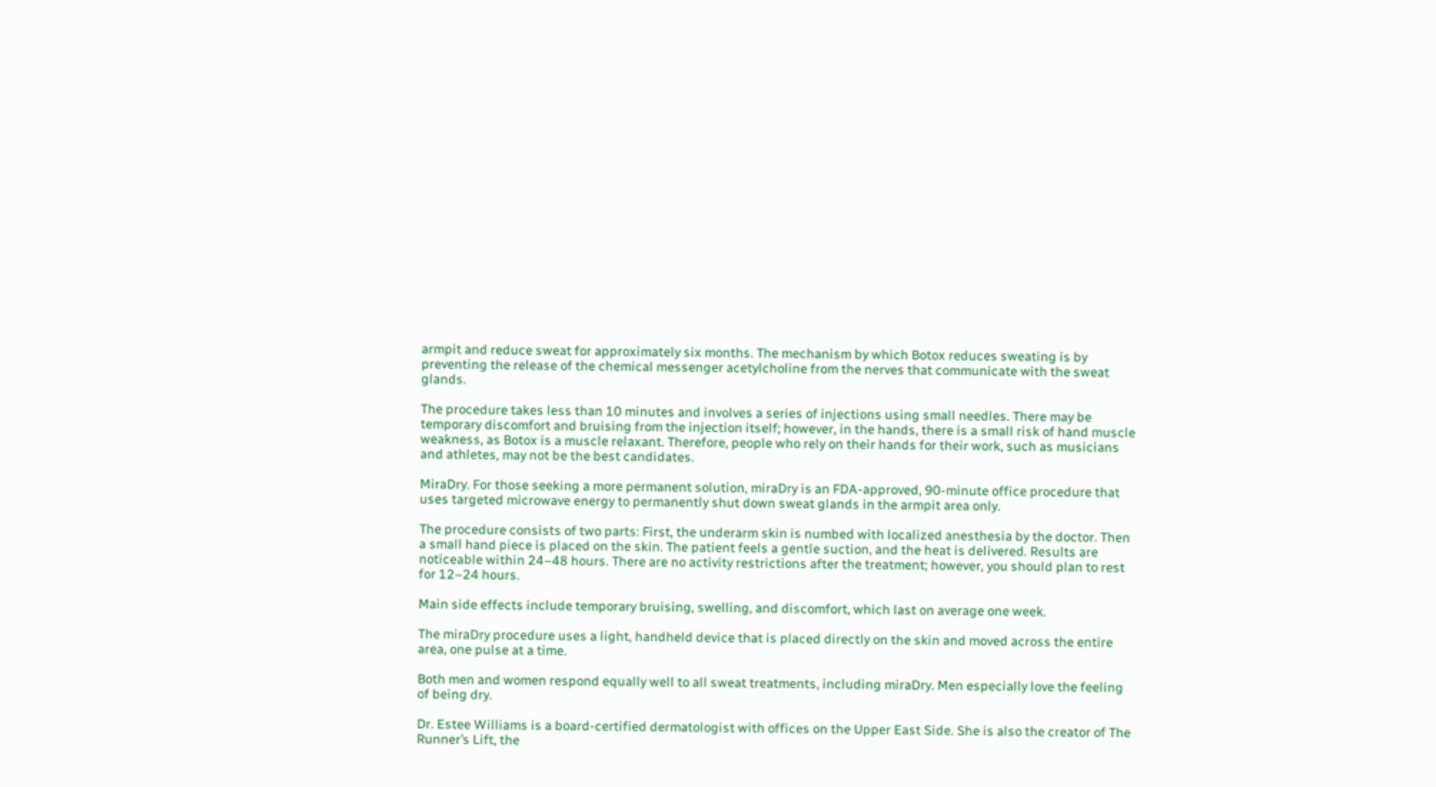armpit and reduce sweat for approximately six months. The mechanism by which Botox reduces sweating is by preventing the release of the chemical messenger acetylcholine from the nerves that communicate with the sweat glands.

The procedure takes less than 10 minutes and involves a series of injections using small needles. There may be temporary discomfort and bruising from the injection itself; however, in the hands, there is a small risk of hand muscle weakness, as Botox is a muscle relaxant. Therefore, people who rely on their hands for their work, such as musicians and athletes, may not be the best candidates.

MiraDry. For those seeking a more permanent solution, miraDry is an FDA-approved, 90-minute office procedure that uses targeted microwave energy to permanently shut down sweat glands in the armpit area only.

The procedure consists of two parts: First, the underarm skin is numbed with localized anesthesia by the doctor. Then a small hand piece is placed on the skin. The patient feels a gentle suction, and the heat is delivered. Results are noticeable within 24–48 hours. There are no activity restrictions after the treatment; however, you should plan to rest for 12–24 hours.

Main side effects include temporary bruising, swelling, and discomfort, which last on average one week.

The miraDry procedure uses a light, handheld device that is placed directly on the skin and moved across the entire area, one pulse at a time.

Both men and women respond equally well to all sweat treatments, including miraDry. Men especially love the feeling of being dry.

Dr. Estee Williams is a board-certified dermatologist with offices on the Upper East Side. She is also the creator of The Runner’s Lift, the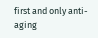first and only anti-aging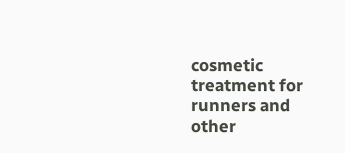cosmetic treatment for runners and other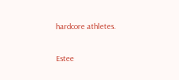hardcore athletes.

Estee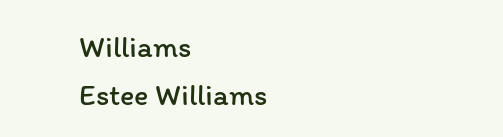Williams
Estee Williams